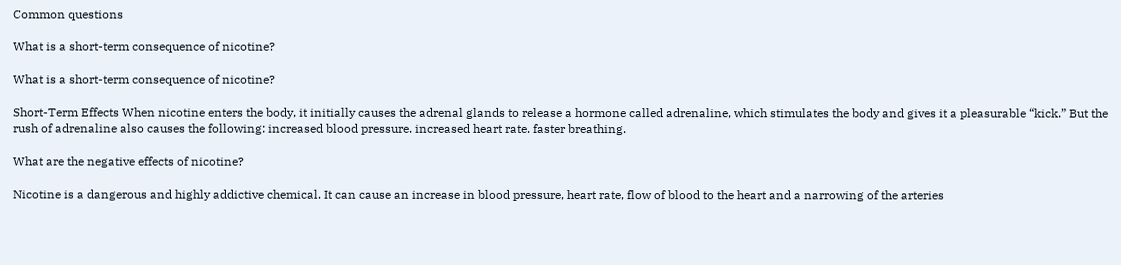Common questions

What is a short-term consequence of nicotine?

What is a short-term consequence of nicotine?

Short-Term Effects When nicotine enters the body, it initially causes the adrenal glands to release a hormone called adrenaline, which stimulates the body and gives it a pleasurable “kick.” But the rush of adrenaline also causes the following: increased blood pressure. increased heart rate. faster breathing.

What are the negative effects of nicotine?

Nicotine is a dangerous and highly addictive chemical. It can cause an increase in blood pressure, heart rate, flow of blood to the heart and a narrowing of the arteries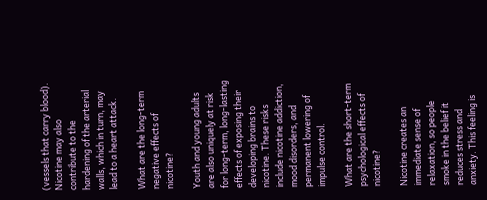(vessels that carry blood). Nicotine may also contribute to the hardening of the arterial walls, which in turn, may lead to a heart attack.

What are the long-term negative effects of nicotine?

Youth and young adults are also uniquely at risk for long-term, long-lasting effects of exposing their developing brains to nicotine. These risks include nicotine addiction, mood disorders, and permanent lowering of impulse control.

What are the short-term psychological effects of nicotine?

Nicotine creates an immediate sense of relaxation, so people smoke in the belief it reduces stress and anxiety. This feeling is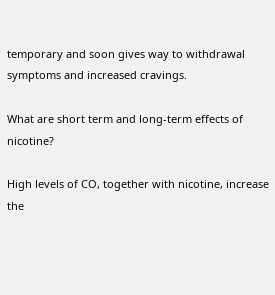temporary and soon gives way to withdrawal symptoms and increased cravings.

What are short term and long-term effects of nicotine?

High levels of CO, together with nicotine, increase the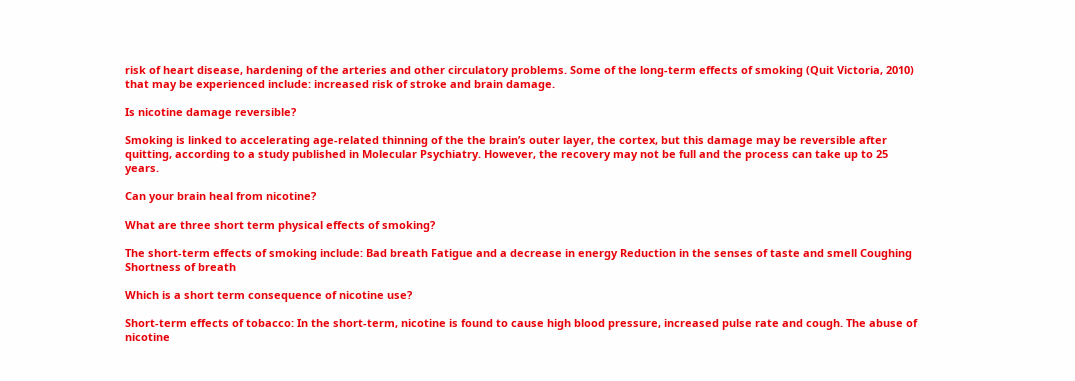risk of heart disease, hardening of the arteries and other circulatory problems. Some of the long-term effects of smoking (Quit Victoria, 2010) that may be experienced include: increased risk of stroke and brain damage.

Is nicotine damage reversible?

Smoking is linked to accelerating age-related thinning of the the brain’s outer layer, the cortex, but this damage may be reversible after quitting, according to a study published in Molecular Psychiatry. However, the recovery may not be full and the process can take up to 25 years.

Can your brain heal from nicotine?

What are three short term physical effects of smoking?

The short-term effects of smoking include: Bad breath Fatigue and a decrease in energy Reduction in the senses of taste and smell Coughing Shortness of breath

Which is a short term consequence of nicotine use?

Short-term effects of tobacco: In the short-term, nicotine is found to cause high blood pressure, increased pulse rate and cough. The abuse of nicotine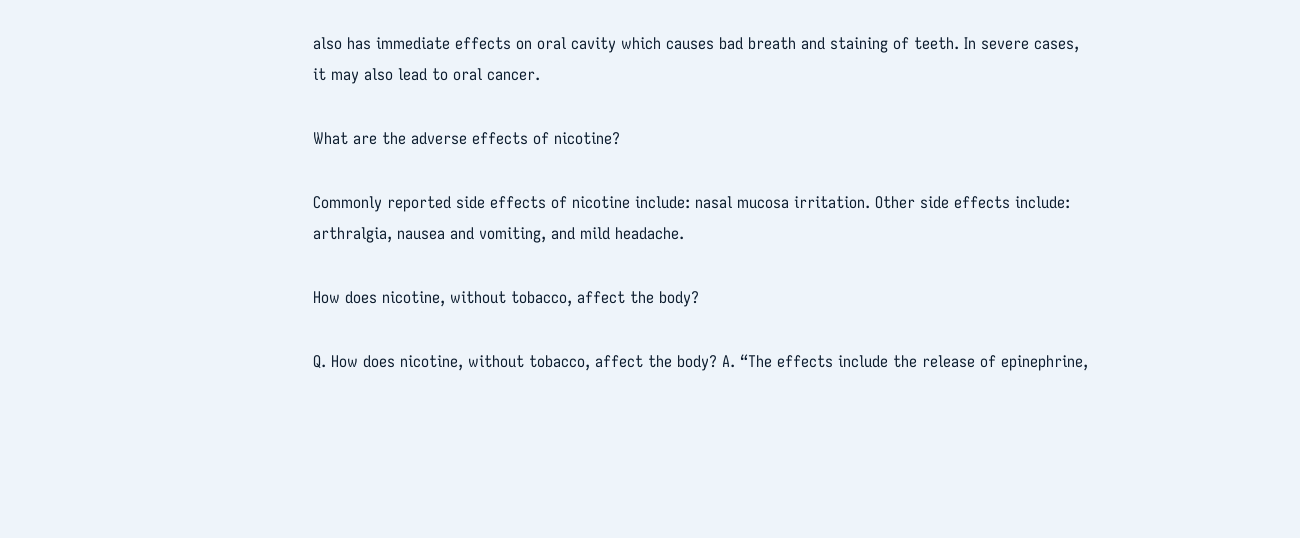also has immediate effects on oral cavity which causes bad breath and staining of teeth. In severe cases, it may also lead to oral cancer.

What are the adverse effects of nicotine?

Commonly reported side effects of nicotine include: nasal mucosa irritation. Other side effects include: arthralgia, nausea and vomiting, and mild headache.

How does nicotine, without tobacco, affect the body?

Q. How does nicotine, without tobacco, affect the body? A. “The effects include the release of epinephrine,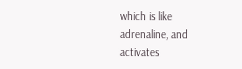which is like adrenaline, and activates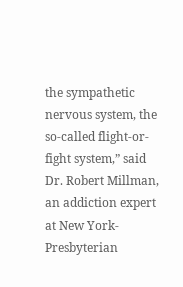the sympathetic nervous system, the so-called flight-or-fight system,” said Dr. Robert Millman, an addiction expert at New York-Presbyterian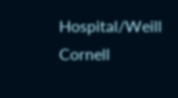Hospital/Weill Cornell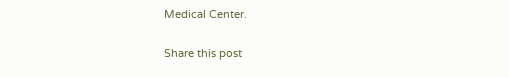Medical Center.

Share this post